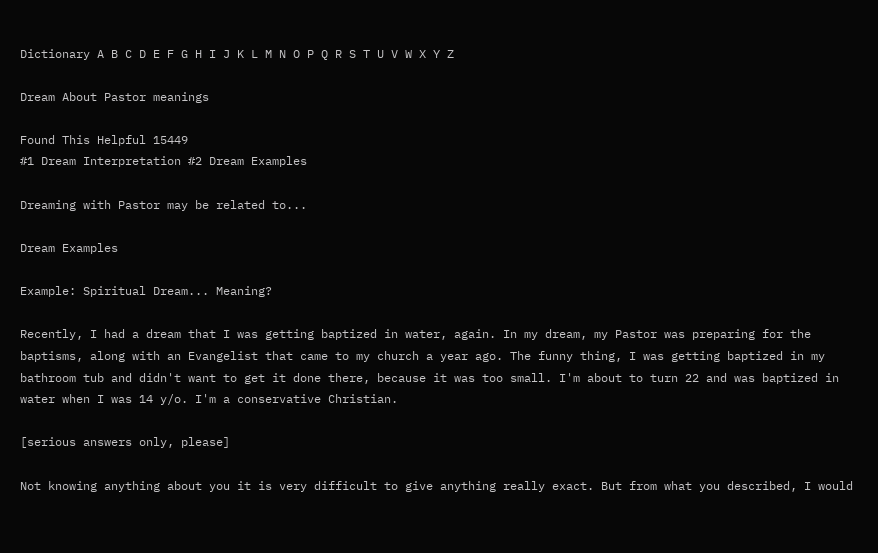Dictionary A B C D E F G H I J K L M N O P Q R S T U V W X Y Z

Dream About Pastor meanings

Found This Helpful 15449
#1 Dream Interpretation #2 Dream Examples

Dreaming with Pastor may be related to...

Dream Examples

Example: Spiritual Dream... Meaning?

Recently, I had a dream that I was getting baptized in water, again. In my dream, my Pastor was preparing for the baptisms, along with an Evangelist that came to my church a year ago. The funny thing, I was getting baptized in my bathroom tub and didn't want to get it done there, because it was too small. I'm about to turn 22 and was baptized in water when I was 14 y/o. I'm a conservative Christian.

[serious answers only, please]

Not knowing anything about you it is very difficult to give anything really exact. But from what you described, I would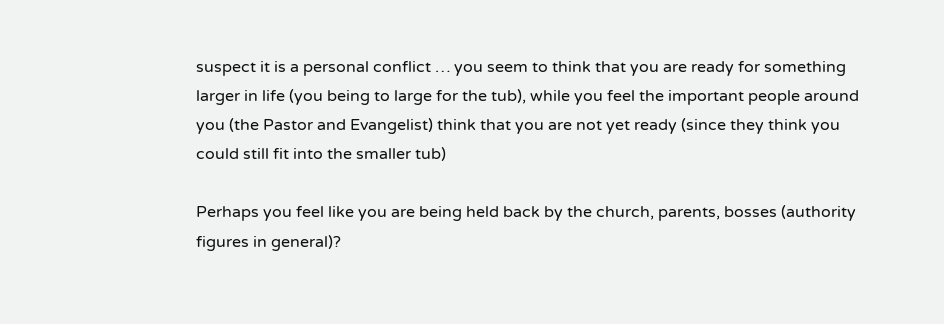suspect it is a personal conflict … you seem to think that you are ready for something larger in life (you being to large for the tub), while you feel the important people around you (the Pastor and Evangelist) think that you are not yet ready (since they think you could still fit into the smaller tub)

Perhaps you feel like you are being held back by the church, parents, bosses (authority figures in general)?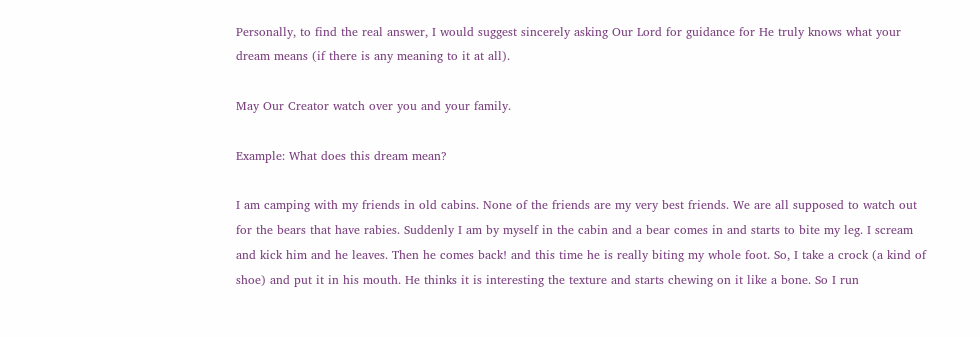Personally, to find the real answer, I would suggest sincerely asking Our Lord for guidance for He truly knows what your dream means (if there is any meaning to it at all).

May Our Creator watch over you and your family.

Example: What does this dream mean?

I am camping with my friends in old cabins. None of the friends are my very best friends. We are all supposed to watch out for the bears that have rabies. Suddenly I am by myself in the cabin and a bear comes in and starts to bite my leg. I scream and kick him and he leaves. Then he comes back! and this time he is really biting my whole foot. So, I take a crock (a kind of shoe) and put it in his mouth. He thinks it is interesting the texture and starts chewing on it like a bone. So I run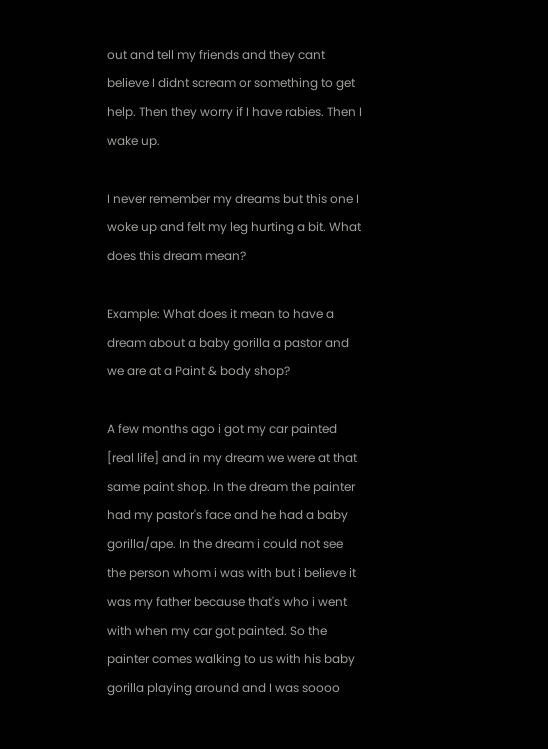out and tell my friends and they cant believe I didnt scream or something to get help. Then they worry if I have rabies. Then I wake up.

I never remember my dreams but this one I woke up and felt my leg hurting a bit. What does this dream mean?

Example: What does it mean to have a dream about a baby gorilla a pastor and we are at a Paint & body shop?

A few months ago i got my car painted [real life] and in my dream we were at that same paint shop. In the dream the painter had my pastor's face and he had a baby gorilla/ape. In the dream i could not see the person whom i was with but i believe it was my father because that's who i went with when my car got painted. So the painter comes walking to us with his baby gorilla playing around and I was soooo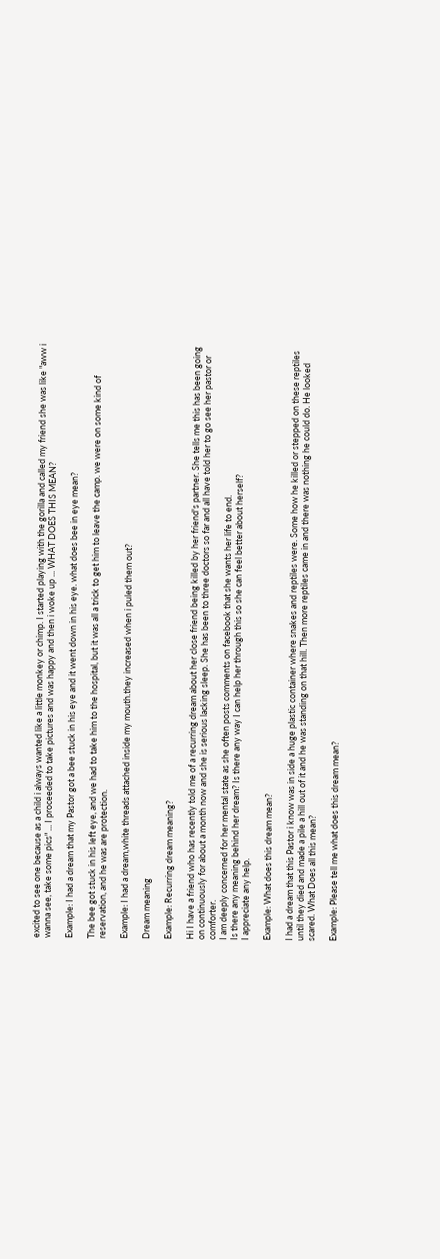excited to see one because as a child i always wanted like a little monkey or chimp. I started playing with the gorilla and called my friend she was like "aww i wanna see, take some pics" ... I proceeded to take pictures and was happy and then i woke up ... WHAT DOES THIS MEAN?

Example: I had a dream that my Pastor got a bee stuck in his eye and it went down in his eye. what does bee in eye mean?

The bee got stuck in his left eye, and we had to take him to the hospital, but it was all a trick to get him to leave the camp. we were on some kind of reservation, and he was are protection.

Example: I had a dream,white threads attached inside my mouth.they increased when i puled them out?

Dream meaning

Example: Recurring dream meaning?

Hi I have a friend who has recently told me of a recurring dream about her close friend being killed by her friend's partner. She tells me this has been going on continuously for about a month now and she is serious lacking sleep. She has been to three doctors so far and all have told her to go see her pastor or comforter.
I am deeply concerned for her mental state as she often posts comments on facebook that she wants her life to end.
Is there any meaning behind her dream? Is there any way I can help her through this so she can feel better about herself?
I appreciate any help.

Example: What does this dream mean?

I had a dream that this Pastor i know was in side a huge plastic container where snakes and reptiles were. Some how he killed or stepped on these reptiles until they died and made a pile a hill out of it and he was standing on that hill. Then more reptiles came in and there was nothing he could do. He looked scared. What Does all this mean?

Example: Please tell me what does this dream mean?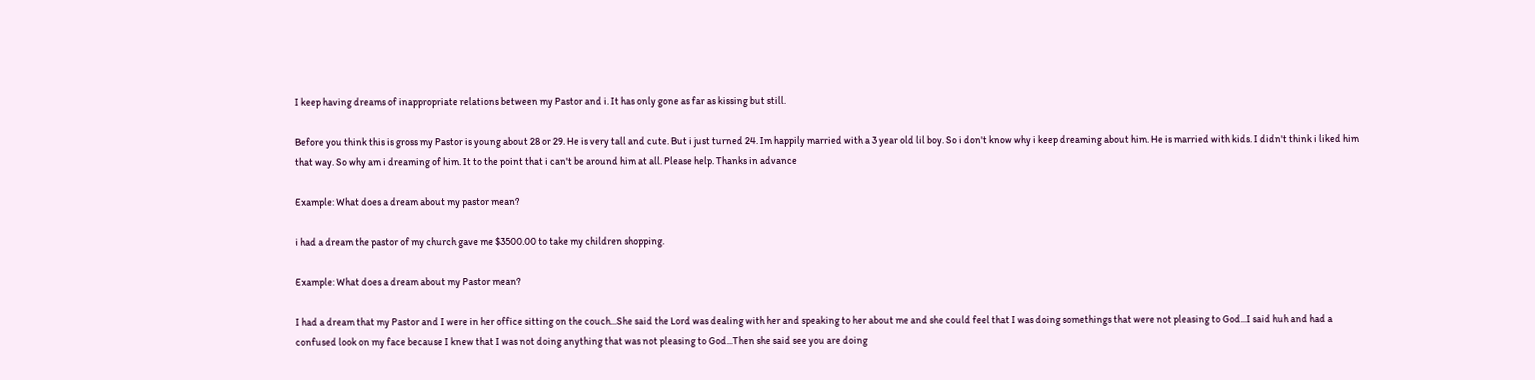I keep having dreams of inappropriate relations between my Pastor and i. It has only gone as far as kissing but still.

Before you think this is gross my Pastor is young about 28 or 29. He is very tall and cute. But i just turned 24. Im happily married with a 3 year old lil boy. So i don't know why i keep dreaming about him. He is married with kids. I didn't think i liked him that way. So why am i dreaming of him. It to the point that i can't be around him at all. Please help. Thanks in advance

Example: What does a dream about my pastor mean?

i had a dream the pastor of my church gave me $3500.00 to take my children shopping.

Example: What does a dream about my Pastor mean?

I had a dream that my Pastor and I were in her office sitting on the couch...She said the Lord was dealing with her and speaking to her about me and she could feel that I was doing somethings that were not pleasing to God...I said huh and had a confused look on my face because I knew that I was not doing anything that was not pleasing to God...Then she said see you are doing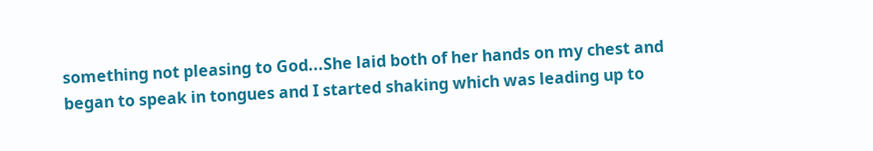something not pleasing to God...She laid both of her hands on my chest and began to speak in tongues and I started shaking which was leading up to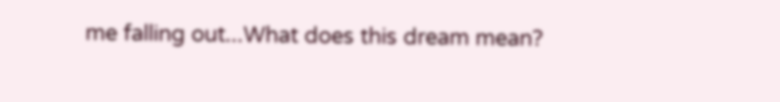me falling out...What does this dream mean?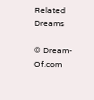Related Dreams

© Dream-Of.com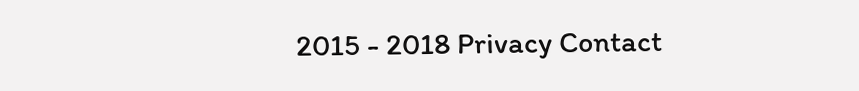2015 - 2018 Privacy Contact